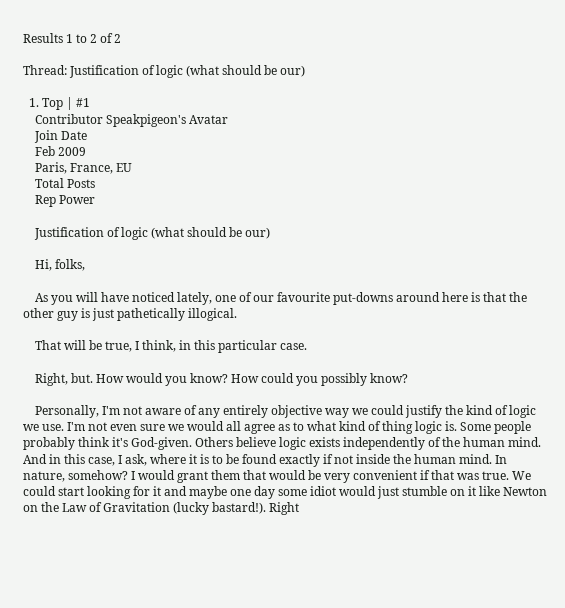Results 1 to 2 of 2

Thread: Justification of logic (what should be our)

  1. Top | #1
    Contributor Speakpigeon's Avatar
    Join Date
    Feb 2009
    Paris, France, EU
    Total Posts
    Rep Power

    Justification of logic (what should be our)

    Hi, folks,

    As you will have noticed lately, one of our favourite put-downs around here is that the other guy is just pathetically illogical.

    That will be true, I think, in this particular case.

    Right, but. How would you know? How could you possibly know?

    Personally, I'm not aware of any entirely objective way we could justify the kind of logic we use. I'm not even sure we would all agree as to what kind of thing logic is. Some people probably think it's God-given. Others believe logic exists independently of the human mind. And in this case, I ask, where it is to be found exactly if not inside the human mind. In nature, somehow? I would grant them that would be very convenient if that was true. We could start looking for it and maybe one day some idiot would just stumble on it like Newton on the Law of Gravitation (lucky bastard!). Right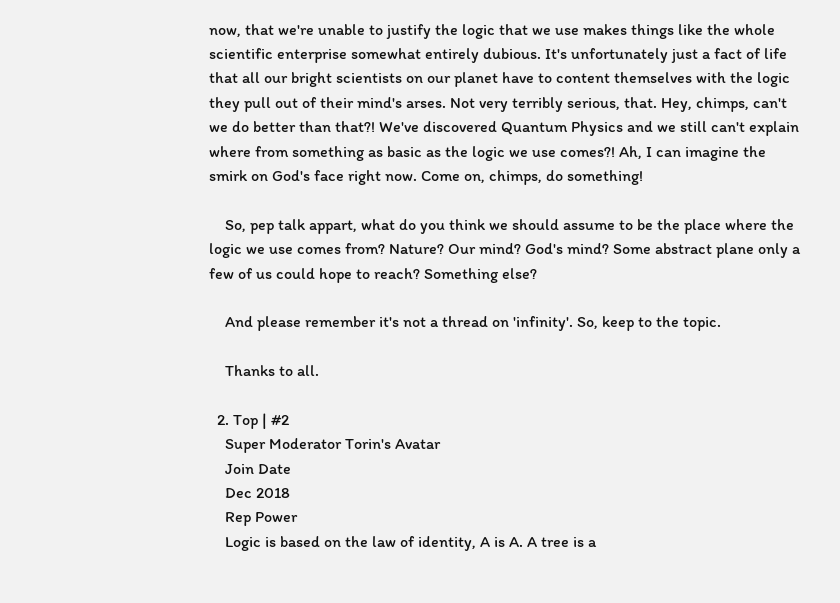now, that we're unable to justify the logic that we use makes things like the whole scientific enterprise somewhat entirely dubious. It's unfortunately just a fact of life that all our bright scientists on our planet have to content themselves with the logic they pull out of their mind's arses. Not very terribly serious, that. Hey, chimps, can't we do better than that?! We've discovered Quantum Physics and we still can't explain where from something as basic as the logic we use comes?! Ah, I can imagine the smirk on God's face right now. Come on, chimps, do something!

    So, pep talk appart, what do you think we should assume to be the place where the logic we use comes from? Nature? Our mind? God's mind? Some abstract plane only a few of us could hope to reach? Something else?

    And please remember it's not a thread on 'infinity'. So, keep to the topic.

    Thanks to all.

  2. Top | #2
    Super Moderator Torin's Avatar
    Join Date
    Dec 2018
    Rep Power
    Logic is based on the law of identity, A is A. A tree is a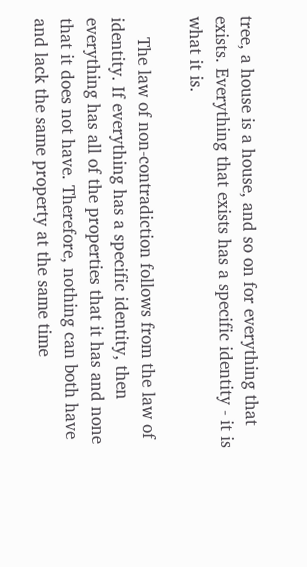tree, a house is a house, and so on for everything that exists. Everything that exists has a specific identity - it is what it is.

    The law of non-contradiction follows from the law of identity. If everything has a specific identity, then everything has all of the properties that it has and none that it does not have. Therefore, nothing can both have and lack the same property at the same time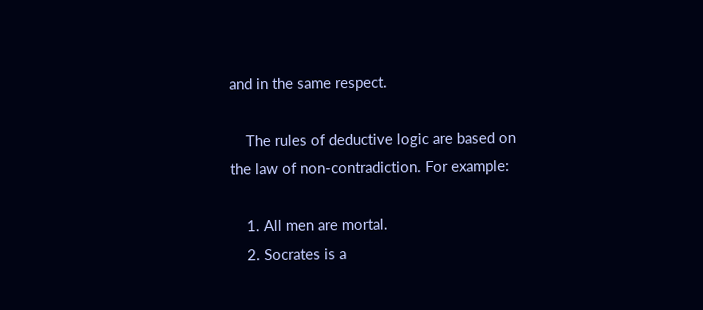and in the same respect.

    The rules of deductive logic are based on the law of non-contradiction. For example:

    1. All men are mortal.
    2. Socrates is a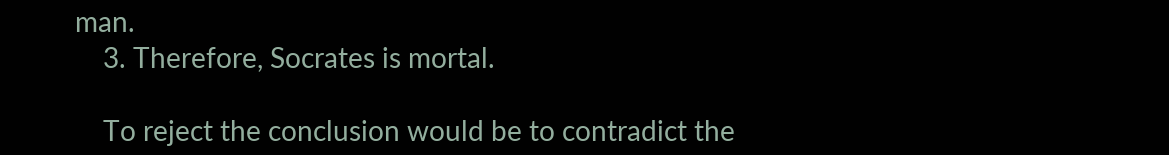man.
    3. Therefore, Socrates is mortal.

    To reject the conclusion would be to contradict the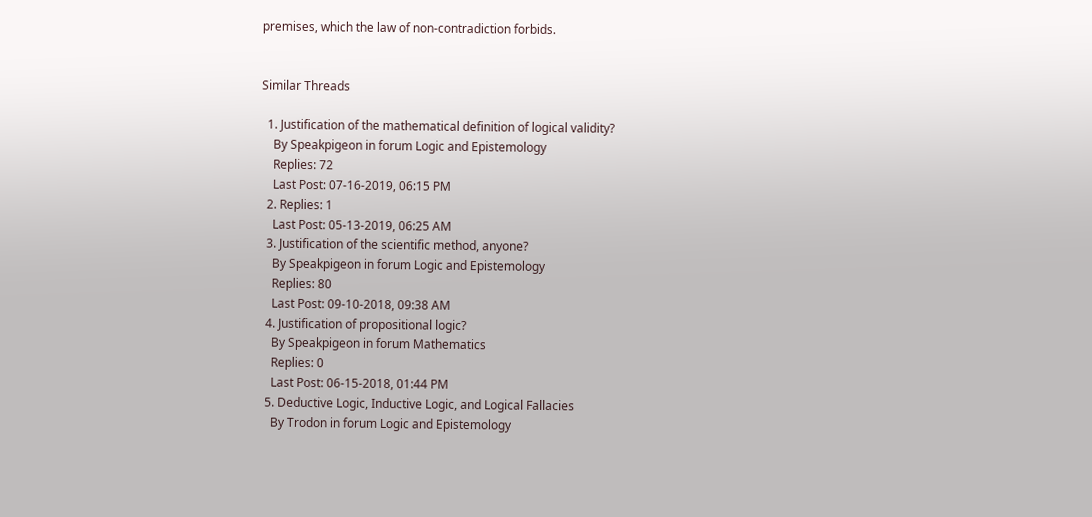premises, which the law of non-contradiction forbids.


Similar Threads

  1. Justification of the mathematical definition of logical validity?
    By Speakpigeon in forum Logic and Epistemology
    Replies: 72
    Last Post: 07-16-2019, 06:15 PM
  2. Replies: 1
    Last Post: 05-13-2019, 06:25 AM
  3. Justification of the scientific method, anyone?
    By Speakpigeon in forum Logic and Epistemology
    Replies: 80
    Last Post: 09-10-2018, 09:38 AM
  4. Justification of propositional logic?
    By Speakpigeon in forum Mathematics
    Replies: 0
    Last Post: 06-15-2018, 01:44 PM
  5. Deductive Logic, Inductive Logic, and Logical Fallacies
    By Trodon in forum Logic and Epistemology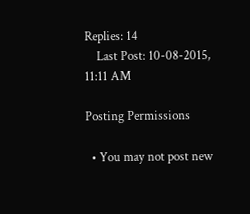Replies: 14
    Last Post: 10-08-2015, 11:11 AM

Posting Permissions

  • You may not post new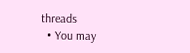threads
  • You may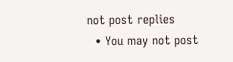not post replies
  • You may not post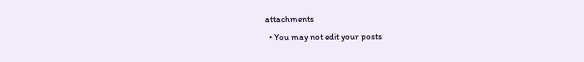attachments
  • You may not edit your posts